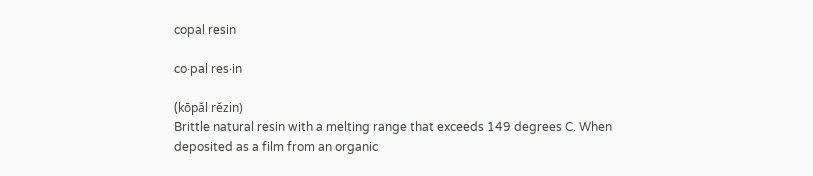copal resin

co·pal res·in

(kōpăl rĕzin)
Brittle natural resin with a melting range that exceeds 149 degrees C. When deposited as a film from an organic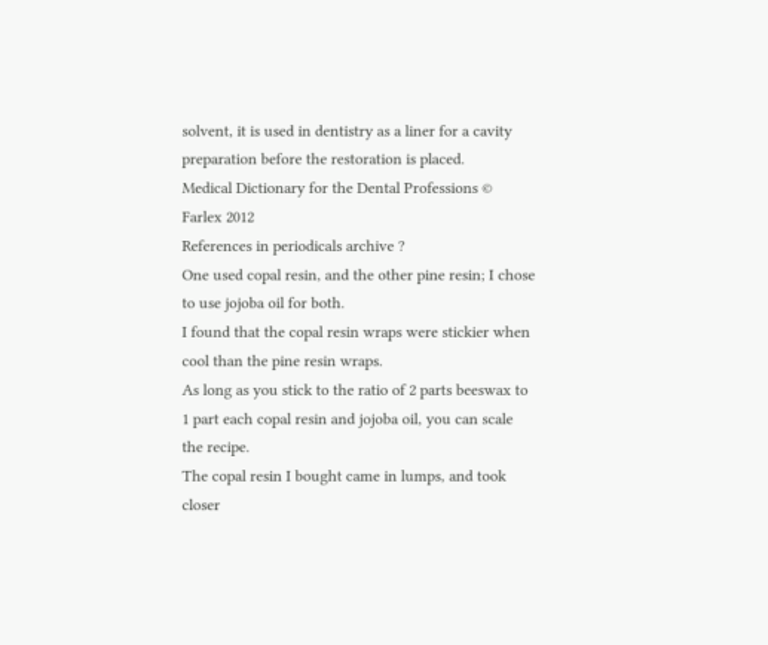solvent, it is used in dentistry as a liner for a cavity preparation before the restoration is placed.
Medical Dictionary for the Dental Professions © Farlex 2012
References in periodicals archive ?
One used copal resin, and the other pine resin; I chose to use jojoba oil for both.
I found that the copal resin wraps were stickier when cool than the pine resin wraps.
As long as you stick to the ratio of 2 parts beeswax to 1 part each copal resin and jojoba oil, you can scale the recipe.
The copal resin I bought came in lumps, and took closer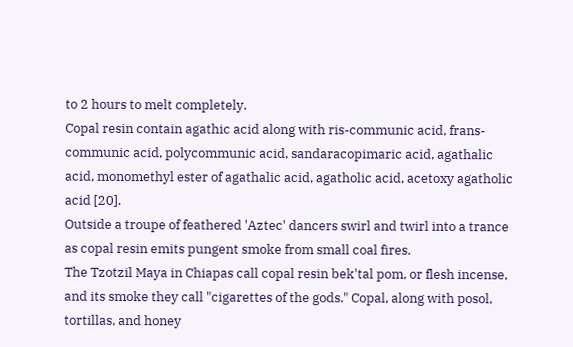to 2 hours to melt completely.
Copal resin contain agathic acid along with ris-communic acid, frans-communic acid, polycommunic acid, sandaracopimaric acid, agathalic acid, monomethyl ester of agathalic acid, agatholic acid, acetoxy agatholic acid [20].
Outside a troupe of feathered 'Aztec' dancers swirl and twirl into a trance as copal resin emits pungent smoke from small coal fires.
The Tzotzil Maya in Chiapas call copal resin bek'tal pom, or flesh incense, and its smoke they call "cigarettes of the gods." Copal, along with posol, tortillas, and honey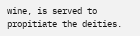wine, is served to propitiate the deities.